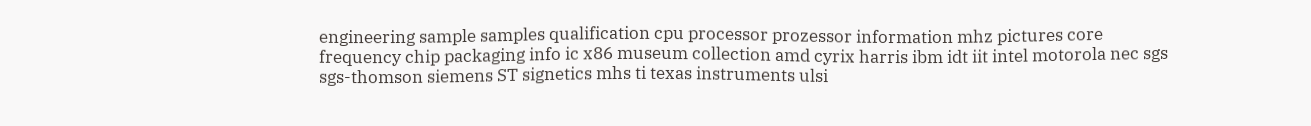engineering sample samples qualification cpu processor prozessor information mhz pictures core frequency chip packaging info ic x86 museum collection amd cyrix harris ibm idt iit intel motorola nec sgs sgs-thomson siemens ST signetics mhs ti texas instruments ulsi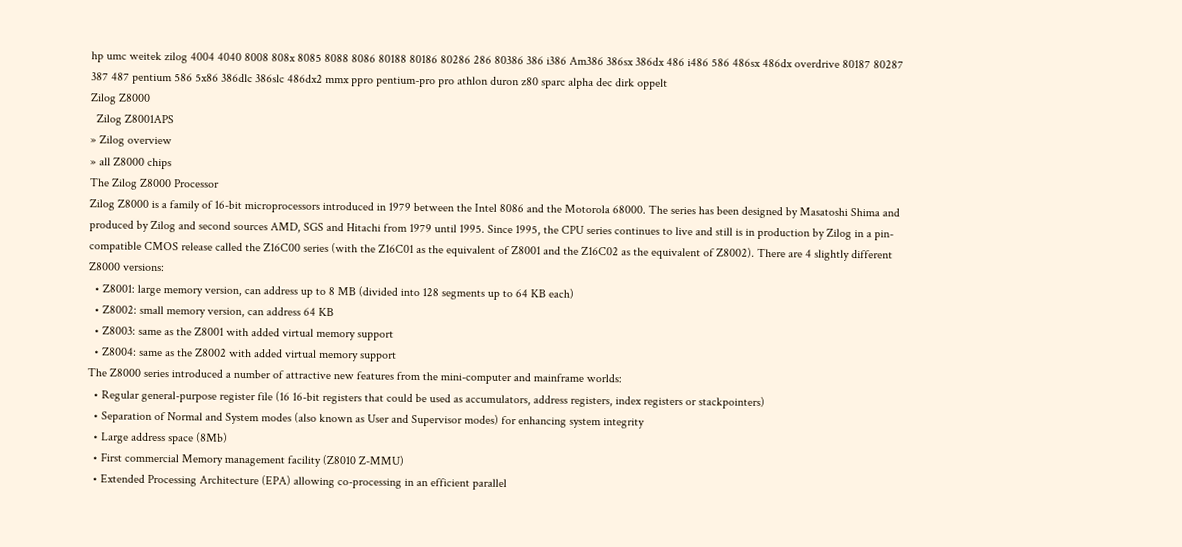hp umc weitek zilog 4004 4040 8008 808x 8085 8088 8086 80188 80186 80286 286 80386 386 i386 Am386 386sx 386dx 486 i486 586 486sx 486dx overdrive 80187 80287 387 487 pentium 586 5x86 386dlc 386slc 486dx2 mmx ppro pentium-pro pro athlon duron z80 sparc alpha dec dirk oppelt
Zilog Z8000
  Zilog Z8001APS
» Zilog overview
» all Z8000 chips
The Zilog Z8000 Processor
Zilog Z8000 is a family of 16-bit microprocessors introduced in 1979 between the Intel 8086 and the Motorola 68000. The series has been designed by Masatoshi Shima and produced by Zilog and second sources AMD, SGS and Hitachi from 1979 until 1995. Since 1995, the CPU series continues to live and still is in production by Zilog in a pin-compatible CMOS release called the Z16C00 series (with the Z16C01 as the equivalent of Z8001 and the Z16C02 as the equivalent of Z8002). There are 4 slightly different Z8000 versions:
  • Z8001: large memory version, can address up to 8 MB (divided into 128 segments up to 64 KB each)
  • Z8002: small memory version, can address 64 KB
  • Z8003: same as the Z8001 with added virtual memory support
  • Z8004: same as the Z8002 with added virtual memory support
The Z8000 series introduced a number of attractive new features from the mini-computer and mainframe worlds:
  • Regular general-purpose register file (16 16-bit registers that could be used as accumulators, address registers, index registers or stackpointers)
  • Separation of Normal and System modes (also known as User and Supervisor modes) for enhancing system integrity
  • Large address space (8Mb)
  • First commercial Memory management facility (Z8010 Z-MMU)
  • Extended Processing Architecture (EPA) allowing co-processing in an efficient parallel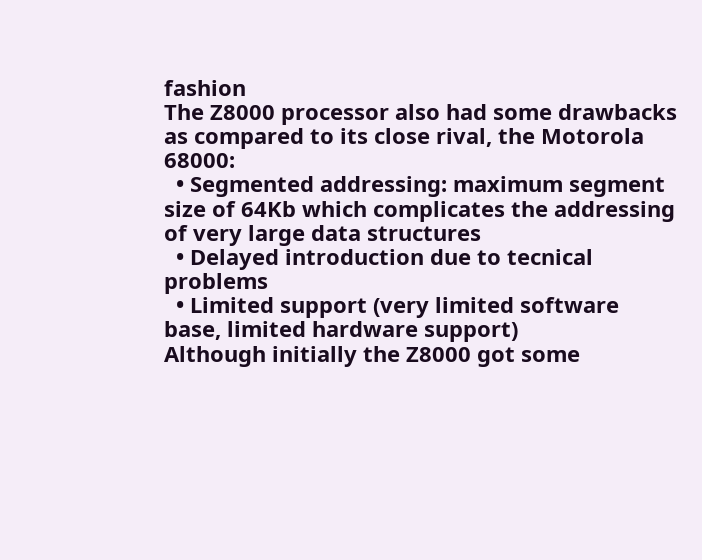fashion
The Z8000 processor also had some drawbacks as compared to its close rival, the Motorola 68000:
  • Segmented addressing: maximum segment size of 64Kb which complicates the addressing of very large data structures
  • Delayed introduction due to tecnical problems
  • Limited support (very limited software base, limited hardware support)
Although initially the Z8000 got some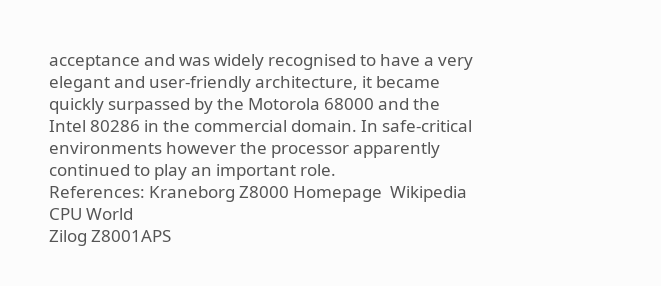acceptance and was widely recognised to have a very elegant and user-friendly architecture, it became quickly surpassed by the Motorola 68000 and the Intel 80286 in the commercial domain. In safe-critical environments however the processor apparently continued to play an important role.
References: Kraneborg Z8000 Homepage  Wikipedia  CPU World
Zilog Z8001APS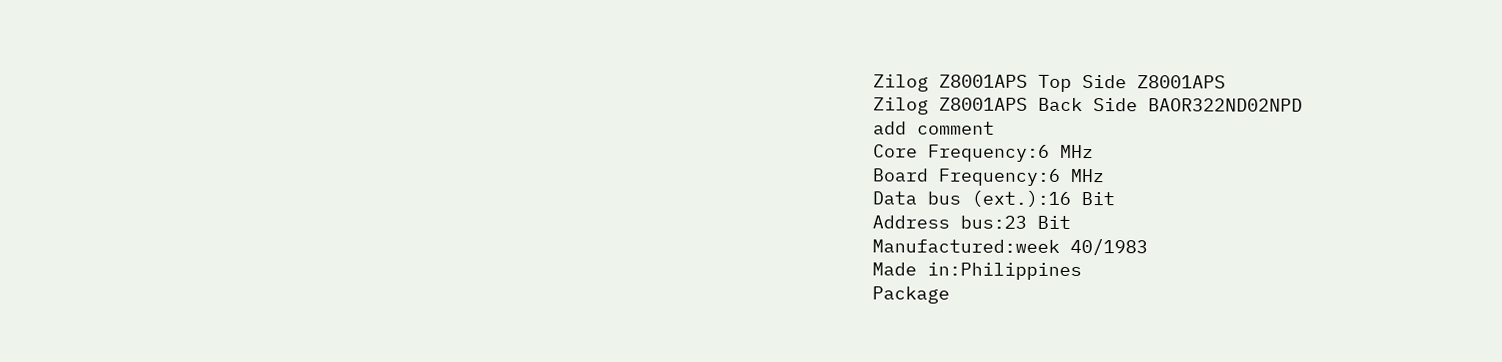Zilog Z8001APS Top Side Z8001APS
Zilog Z8001APS Back Side BAOR322ND02NPD
add comment
Core Frequency:6 MHz
Board Frequency:6 MHz
Data bus (ext.):16 Bit
Address bus:23 Bit
Manufactured:week 40/1983
Made in:Philippines
Package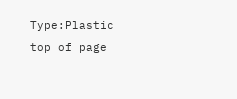Type:Plastic
top of page